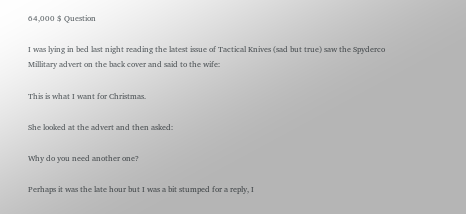64,000 $ Question

I was lying in bed last night reading the latest issue of Tactical Knives (sad but true) saw the Spyderco Millitary advert on the back cover and said to the wife:

This is what I want for Christmas.

She looked at the advert and then asked:

Why do you need another one?

Perhaps it was the late hour but I was a bit stumped for a reply, I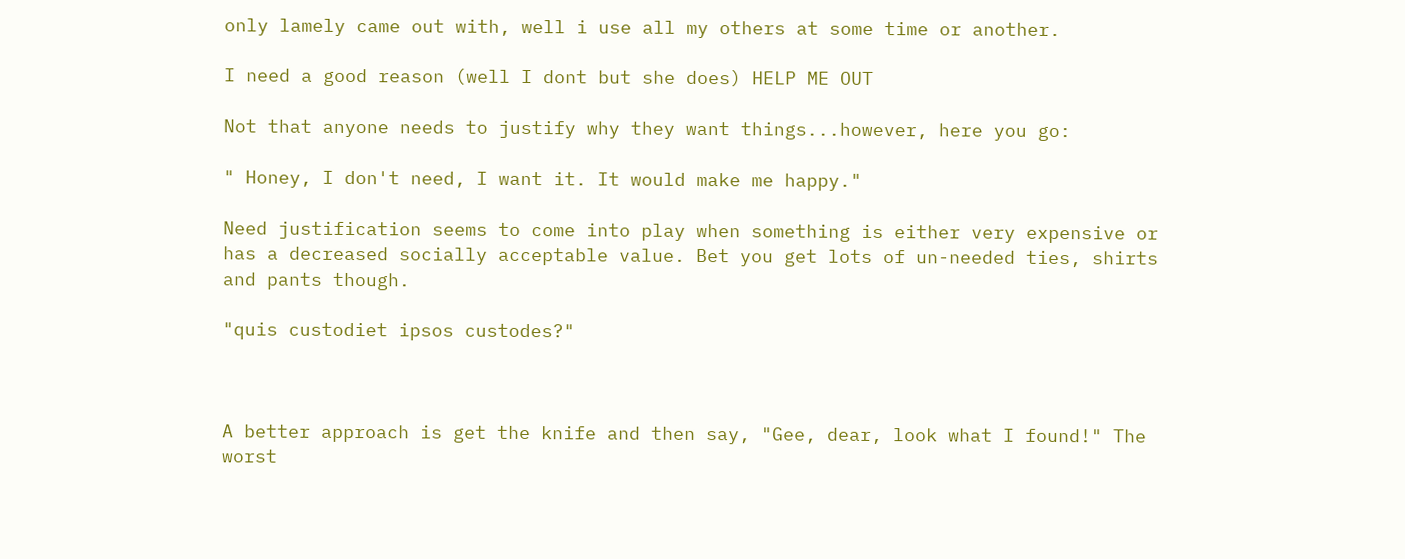only lamely came out with, well i use all my others at some time or another.

I need a good reason (well I dont but she does) HELP ME OUT

Not that anyone needs to justify why they want things...however, here you go:

" Honey, I don't need, I want it. It would make me happy."

Need justification seems to come into play when something is either very expensive or has a decreased socially acceptable value. Bet you get lots of un-needed ties, shirts and pants though.

"quis custodiet ipsos custodes?"



A better approach is get the knife and then say, "Gee, dear, look what I found!" The worst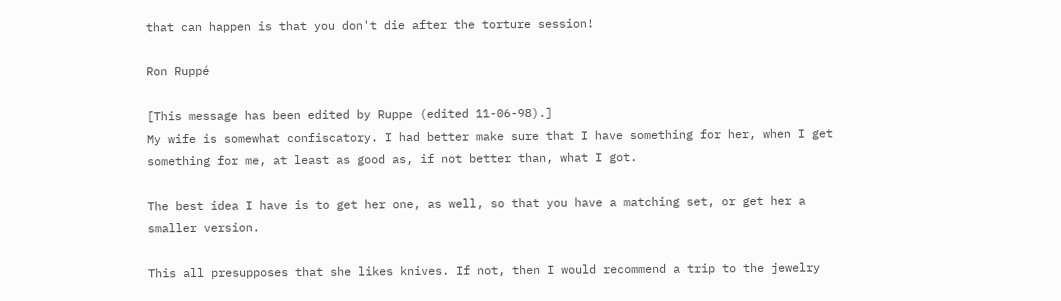that can happen is that you don't die after the torture session!

Ron Ruppé

[This message has been edited by Ruppe (edited 11-06-98).]
My wife is somewhat confiscatory. I had better make sure that I have something for her, when I get something for me, at least as good as, if not better than, what I got.

The best idea I have is to get her one, as well, so that you have a matching set, or get her a smaller version.

This all presupposes that she likes knives. If not, then I would recommend a trip to the jewelry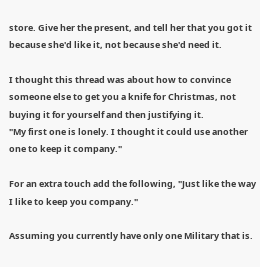store. Give her the present, and tell her that you got it because she'd like it, not because she'd need it.

I thought this thread was about how to convince someone else to get you a knife for Christmas, not buying it for yourself and then justifying it.
"My first one is lonely. I thought it could use another one to keep it company."

For an extra touch add the following, "Just like the way I like to keep you company."

Assuming you currently have only one Military that is.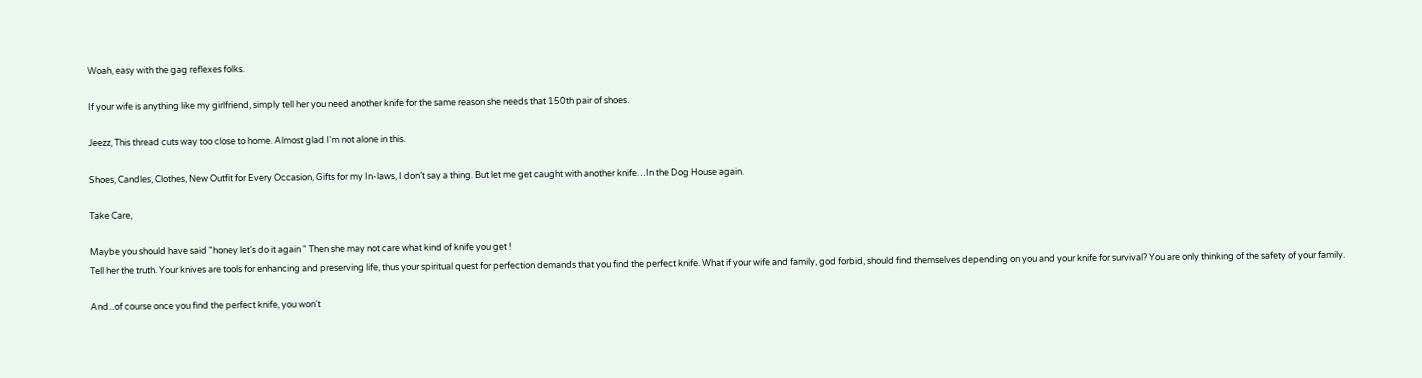Woah, easy with the gag reflexes folks.

If your wife is anything like my girlfriend, simply tell her you need another knife for the same reason she needs that 150th pair of shoes.

Jeezz, This thread cuts way too close to home. Almost glad I'm not alone in this.

Shoes, Candles, Clothes, New Outfit for Every Occasion, Gifts for my In-laws, I don’t say a thing. But let me get caught with another knife…In the Dog House again.

Take Care,

Maybe you should have said "honey let's do it again " Then she may not care what kind of knife you get !
Tell her the truth. Your knives are tools for enhancing and preserving life, thus your spiritual quest for perfection demands that you find the perfect knife. What if your wife and family, god forbid, should find themselves depending on you and your knife for survival? You are only thinking of the safety of your family.

And...of course once you find the perfect knife, you won't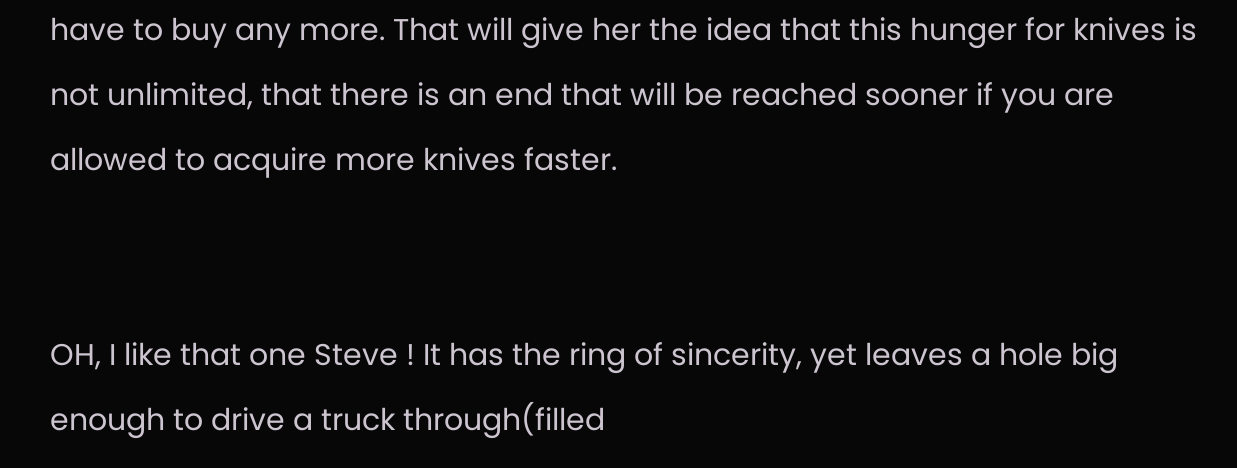have to buy any more. That will give her the idea that this hunger for knives is not unlimited, that there is an end that will be reached sooner if you are allowed to acquire more knives faster.


OH, I like that one Steve ! It has the ring of sincerity, yet leaves a hole big enough to drive a truck through(filled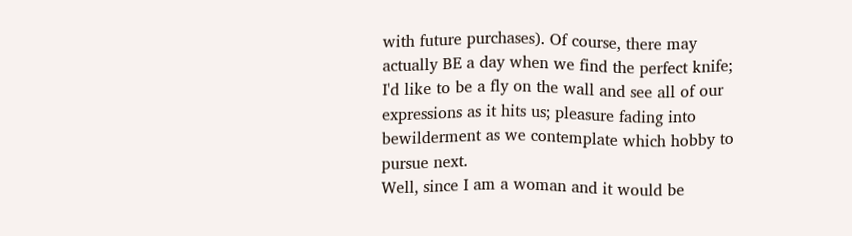with future purchases). Of course, there may actually BE a day when we find the perfect knife; I'd like to be a fly on the wall and see all of our expressions as it hits us; pleasure fading into bewilderment as we contemplate which hobby to pursue next.
Well, since I am a woman and it would be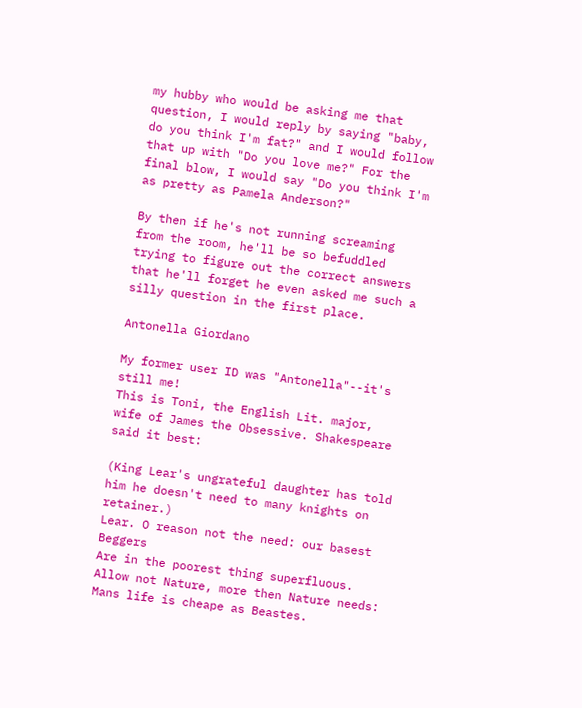my hubby who would be asking me that question, I would reply by saying "baby, do you think I'm fat?" and I would follow that up with "Do you love me?" For the final blow, I would say "Do you think I'm as pretty as Pamela Anderson?"

By then if he's not running screaming from the room, he'll be so befuddled trying to figure out the correct answers that he'll forget he even asked me such a silly question in the first place.

Antonella Giordano

My former user ID was "Antonella"--it's still me!
This is Toni, the English Lit. major, wife of James the Obsessive. Shakespeare said it best:

(King Lear's ungrateful daughter has told him he doesn't need to many knights on retainer.)
Lear. O reason not the need: our basest Beggers
Are in the poorest thing superfluous.
Allow not Nature, more then Nature needs:
Mans life is cheape as Beastes.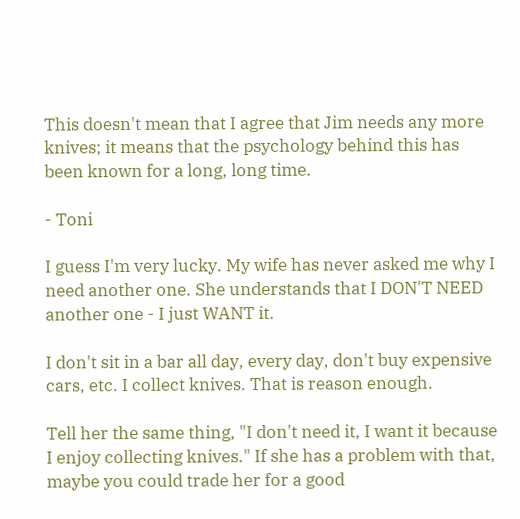This doesn't mean that I agree that Jim needs any more knives; it means that the psychology behind this has been known for a long, long time.

- Toni

I guess I'm very lucky. My wife has never asked me why I need another one. She understands that I DON'T NEED another one - I just WANT it.

I don't sit in a bar all day, every day, don't buy expensive cars, etc. I collect knives. That is reason enough.

Tell her the same thing, "I don't need it, I want it because I enjoy collecting knives." If she has a problem with that, maybe you could trade her for a good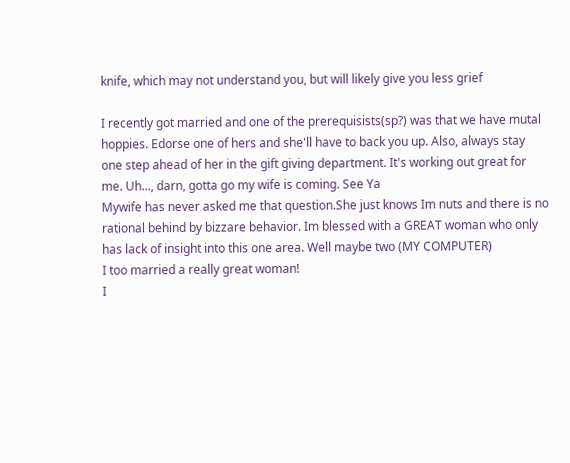knife, which may not understand you, but will likely give you less grief

I recently got married and one of the prerequisists(sp?) was that we have mutal hoppies. Edorse one of hers and she'll have to back you up. Also, always stay one step ahead of her in the gift giving department. It's working out great for me. Uh..., darn, gotta go my wife is coming. See Ya
Mywife has never asked me that question.She just knows Im nuts and there is no rational behind by bizzare behavior. Im blessed with a GREAT woman who only has lack of insight into this one area. Well maybe two (MY COMPUTER)
I too married a really great woman!
I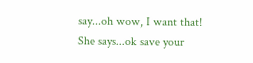say...oh wow, I want that!
She says...ok save your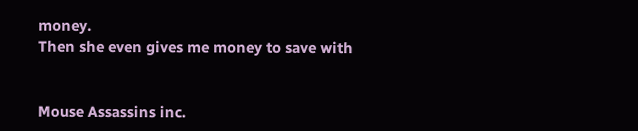money.
Then she even gives me money to save with


Mouse Assassins inc.